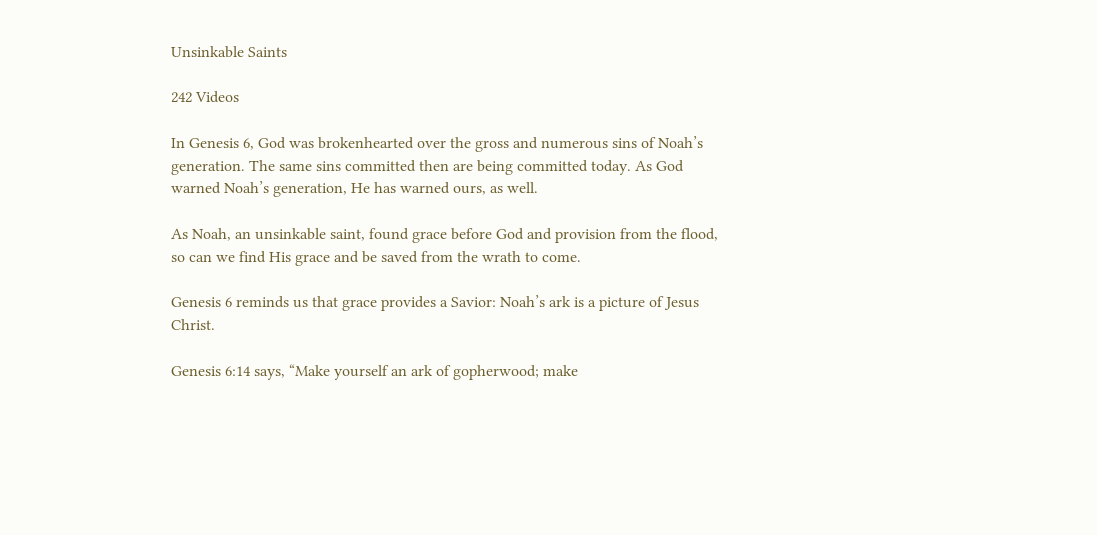Unsinkable Saints

242 Videos

In Genesis 6, God was brokenhearted over the gross and numerous sins of Noah’s generation. The same sins committed then are being committed today. As God warned Noah’s generation, He has warned ours, as well.

As Noah, an unsinkable saint, found grace before God and provision from the flood, so can we find His grace and be saved from the wrath to come.

Genesis 6 reminds us that grace provides a Savior: Noah’s ark is a picture of Jesus Christ.

Genesis 6:14 says, “Make yourself an ark of gopherwood; make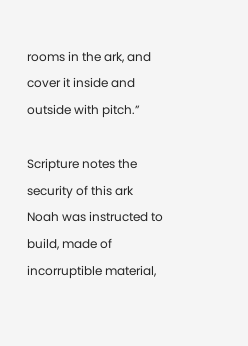rooms in the ark, and cover it inside and outside with pitch.”

Scripture notes the security of this ark Noah was instructed to build, made of incorruptible material,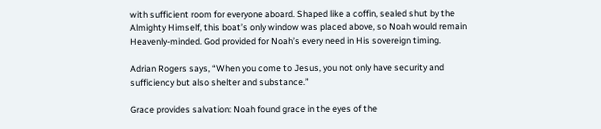with sufficient room for everyone aboard. Shaped like a coffin, sealed shut by the Almighty Himself, this boat’s only window was placed above, so Noah would remain Heavenly-minded. God provided for Noah’s every need in His sovereign timing.

Adrian Rogers says, “When you come to Jesus, you not only have security and sufficiency but also shelter and substance.”

Grace provides salvation: Noah found grace in the eyes of the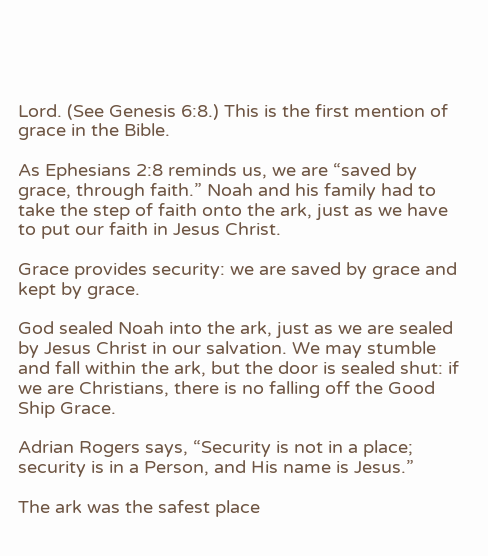Lord. (See Genesis 6:8.) This is the first mention of grace in the Bible.

As Ephesians 2:8 reminds us, we are “saved by grace, through faith.” Noah and his family had to take the step of faith onto the ark, just as we have to put our faith in Jesus Christ.

Grace provides security: we are saved by grace and kept by grace.

God sealed Noah into the ark, just as we are sealed by Jesus Christ in our salvation. We may stumble and fall within the ark, but the door is sealed shut: if we are Christians, there is no falling off the Good Ship Grace.

Adrian Rogers says, “Security is not in a place; security is in a Person, and His name is Jesus.”

The ark was the safest place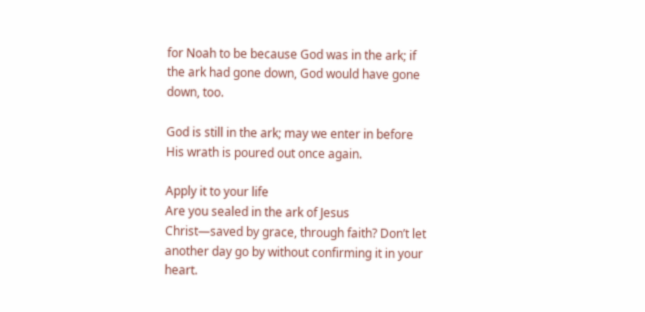for Noah to be because God was in the ark; if the ark had gone down, God would have gone down, too.

God is still in the ark; may we enter in before His wrath is poured out once again.

Apply it to your life
Are you sealed in the ark of Jesus Christ—saved by grace, through faith? Don’t let another day go by without confirming it in your heart.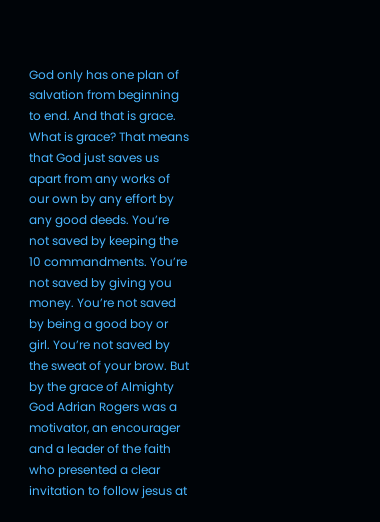God only has one plan of salvation from beginning to end. And that is grace. What is grace? That means that God just saves us apart from any works of our own by any effort by any good deeds. You’re not saved by keeping the 10 commandments. You’re not saved by giving you money. You’re not saved by being a good boy or girl. You’re not saved by the sweat of your brow. But by the grace of Almighty God Adrian Rogers was a motivator, an encourager and a leader of the faith who presented a clear invitation to follow jesus at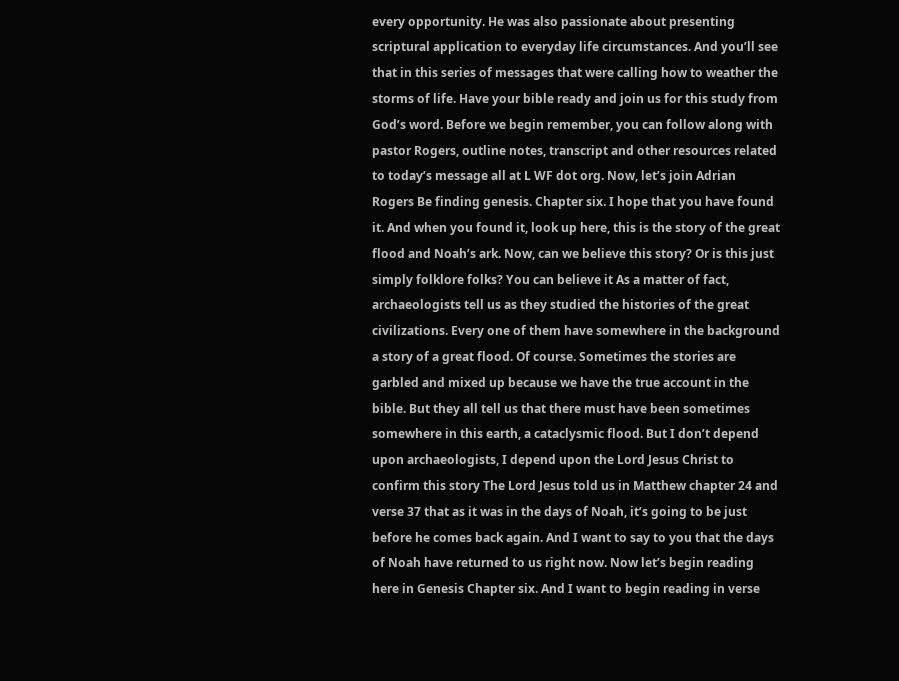every opportunity. He was also passionate about presenting scriptural application to everyday life circumstances. And you’ll see that in this series of messages that were calling how to weather the storms of life. Have your bible ready and join us for this study from God’s word. Before we begin remember, you can follow along with pastor Rogers, outline notes, transcript and other resources related to today’s message all at L WF dot org. Now, let’s join Adrian Rogers Be finding genesis. Chapter six. I hope that you have found it. And when you found it, look up here, this is the story of the great flood and Noah’s ark. Now, can we believe this story? Or is this just simply folklore folks? You can believe it As a matter of fact, archaeologists tell us as they studied the histories of the great civilizations. Every one of them have somewhere in the background a story of a great flood. Of course. Sometimes the stories are garbled and mixed up because we have the true account in the bible. But they all tell us that there must have been sometimes somewhere in this earth, a cataclysmic flood. But I don’t depend upon archaeologists, I depend upon the Lord Jesus Christ to confirm this story The Lord Jesus told us in Matthew chapter 24 and verse 37 that as it was in the days of Noah, it’s going to be just before he comes back again. And I want to say to you that the days of Noah have returned to us right now. Now let’s begin reading here in Genesis Chapter six. And I want to begin reading in verse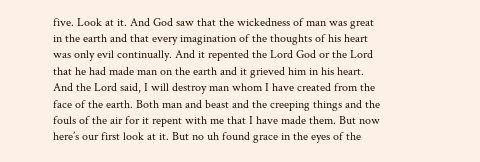five. Look at it. And God saw that the wickedness of man was great in the earth and that every imagination of the thoughts of his heart was only evil continually. And it repented the Lord God or the Lord that he had made man on the earth and it grieved him in his heart. And the Lord said, I will destroy man whom I have created from the face of the earth. Both man and beast and the creeping things and the fouls of the air for it repent with me that I have made them. But now here’s our first look at it. But no uh found grace in the eyes of the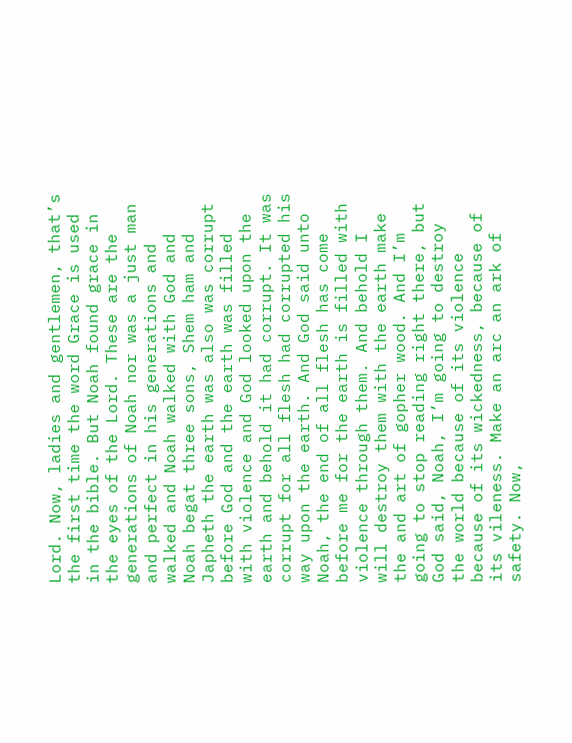Lord. Now, ladies and gentlemen, that’s the first time the word Grace is used in the bible. But Noah found grace in the eyes of the Lord. These are the generations of Noah nor was a just man and perfect in his generations and walked and Noah walked with God and Noah begat three sons, Shem ham and Japheth the earth was also was corrupt before God and the earth was filled with violence and God looked upon the earth and behold it had corrupt. It was corrupt for all flesh had corrupted his way upon the earth. And God said unto Noah, the end of all flesh has come before me for the earth is filled with violence through them. And behold I will destroy them with the earth make the and art of gopher wood. And I’m going to stop reading right there, but God said, Noah, I’m going to destroy the world because of its violence because of its wickedness, because of its vileness. Make an arc an ark of safety. Now,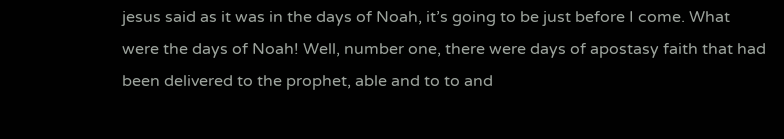jesus said as it was in the days of Noah, it’s going to be just before I come. What were the days of Noah! Well, number one, there were days of apostasy faith that had been delivered to the prophet, able and to to and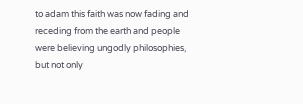to adam this faith was now fading and receding from the earth and people were believing ungodly philosophies, but not only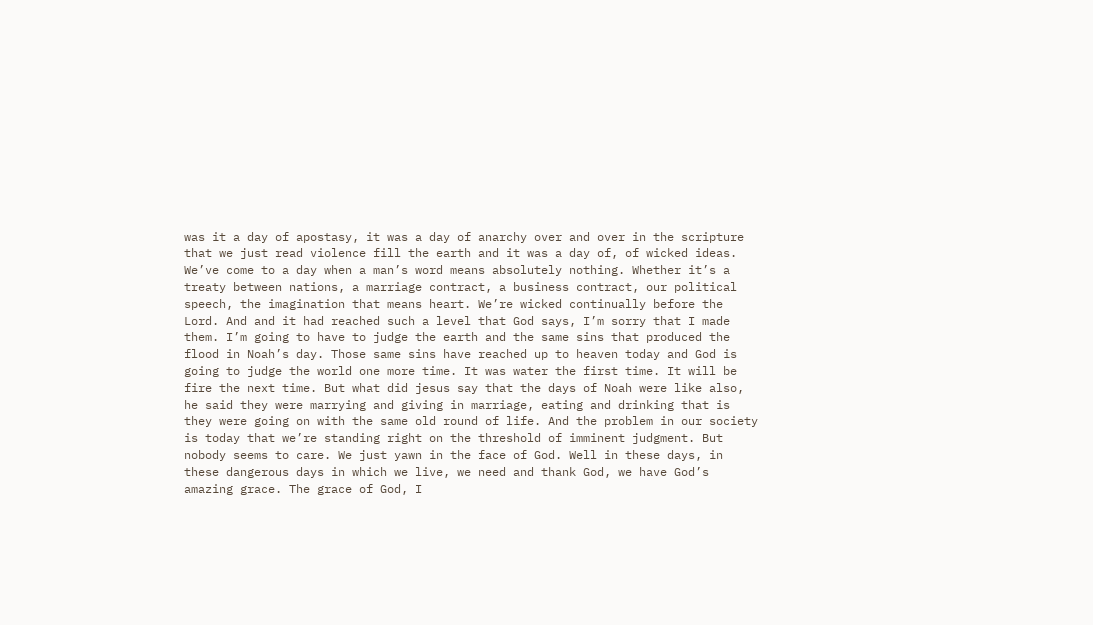was it a day of apostasy, it was a day of anarchy over and over in the scripture that we just read violence fill the earth and it was a day of, of wicked ideas. We’ve come to a day when a man’s word means absolutely nothing. Whether it’s a treaty between nations, a marriage contract, a business contract, our political speech, the imagination that means heart. We’re wicked continually before the Lord. And and it had reached such a level that God says, I’m sorry that I made them. I’m going to have to judge the earth and the same sins that produced the flood in Noah’s day. Those same sins have reached up to heaven today and God is going to judge the world one more time. It was water the first time. It will be fire the next time. But what did jesus say that the days of Noah were like also, he said they were marrying and giving in marriage, eating and drinking that is they were going on with the same old round of life. And the problem in our society is today that we’re standing right on the threshold of imminent judgment. But nobody seems to care. We just yawn in the face of God. Well in these days, in these dangerous days in which we live, we need and thank God, we have God’s amazing grace. The grace of God, I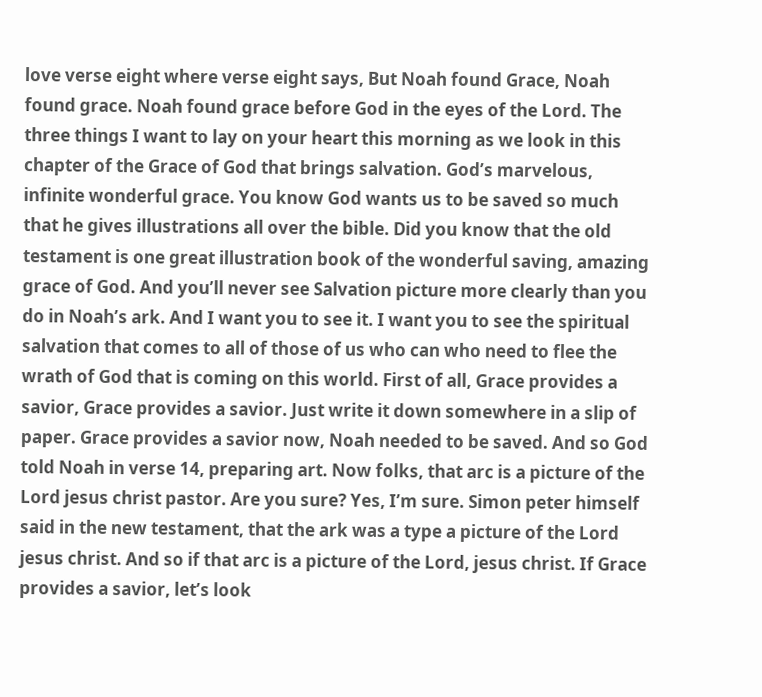love verse eight where verse eight says, But Noah found Grace, Noah found grace. Noah found grace before God in the eyes of the Lord. The three things I want to lay on your heart this morning as we look in this chapter of the Grace of God that brings salvation. God’s marvelous, infinite wonderful grace. You know God wants us to be saved so much that he gives illustrations all over the bible. Did you know that the old testament is one great illustration book of the wonderful saving, amazing grace of God. And you’ll never see Salvation picture more clearly than you do in Noah’s ark. And I want you to see it. I want you to see the spiritual salvation that comes to all of those of us who can who need to flee the wrath of God that is coming on this world. First of all, Grace provides a savior, Grace provides a savior. Just write it down somewhere in a slip of paper. Grace provides a savior now, Noah needed to be saved. And so God told Noah in verse 14, preparing art. Now folks, that arc is a picture of the Lord jesus christ pastor. Are you sure? Yes, I’m sure. Simon peter himself said in the new testament, that the ark was a type a picture of the Lord jesus christ. And so if that arc is a picture of the Lord, jesus christ. If Grace provides a savior, let’s look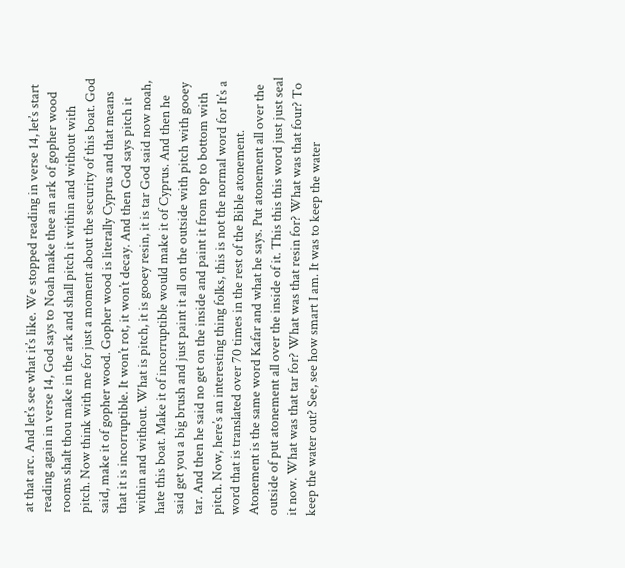at that arc. And let’s see what it’s like. We stopped reading in verse 14, let’s start reading again in verse 14, God says to Noah make thee an ark of gopher wood rooms shalt thou make in the ark and shall pitch it within and without with pitch. Now think with me for just a moment about the security of this boat. God said, make it of gopher wood. Gopher wood is literally Cyprus and that means that it is incorruptible. It won’t rot, it won’t decay. And then God says pitch it within and without. What is pitch, it is gooey resin, it is tar God said now noah, hate this boat. Make it of incorruptible would make it of Cyprus. And then he said get you a big brush and just paint it all on the outside with pitch with gooey tar. And then he said no get on the inside and paint it from top to bottom with pitch. Now, here’s an interesting thing folks, this is not the normal word for It’s a word that is translated over 70 times in the rest of the Bible atonement. Atonement is the same word Kafar and what he says. Put atonement all over the outside of put atonement all over the inside of it. This this this word just just seal it now. What was that tar for? What was that resin for? What was that four? To keep the water out? See, see how smart I am. It was to keep the water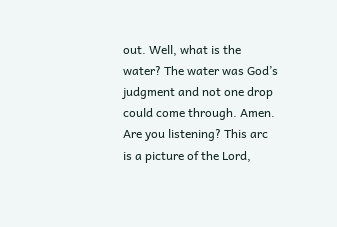out. Well, what is the water? The water was God’s judgment and not one drop could come through. Amen. Are you listening? This arc is a picture of the Lord,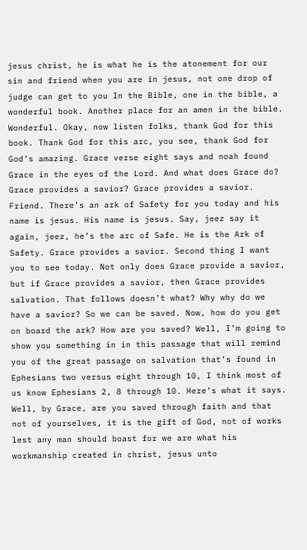jesus christ, he is what he is the atonement for our sin and friend when you are in jesus, not one drop of judge can get to you In the Bible, one in the bible, a wonderful book. Another place for an amen in the bible. Wonderful. Okay, now listen folks, thank God for this book. Thank God for this arc, you see, thank God for God’s amazing. Grace verse eight says and noah found Grace in the eyes of the Lord. And what does Grace do? Grace provides a savior? Grace provides a savior. Friend. There’s an ark of Safety for you today and his name is jesus. His name is jesus. Say, jeez say it again, jeez, he’s the arc of Safe. He is the Ark of Safety. Grace provides a savior. Second thing I want you to see today. Not only does Grace provide a savior, but if Grace provides a savior, then Grace provides salvation. That follows doesn’t what? Why why do we have a savior? So we can be saved. Now, how do you get on board the ark? How are you saved? Well, I’m going to show you something in in this passage that will remind you of the great passage on salvation that’s found in Ephesians two versus eight through 10, I think most of us know Ephesians 2, 8 through 10. Here’s what it says. Well, by Grace, are you saved through faith and that not of yourselves, it is the gift of God, not of works lest any man should boast for we are what his workmanship created in christ, jesus unto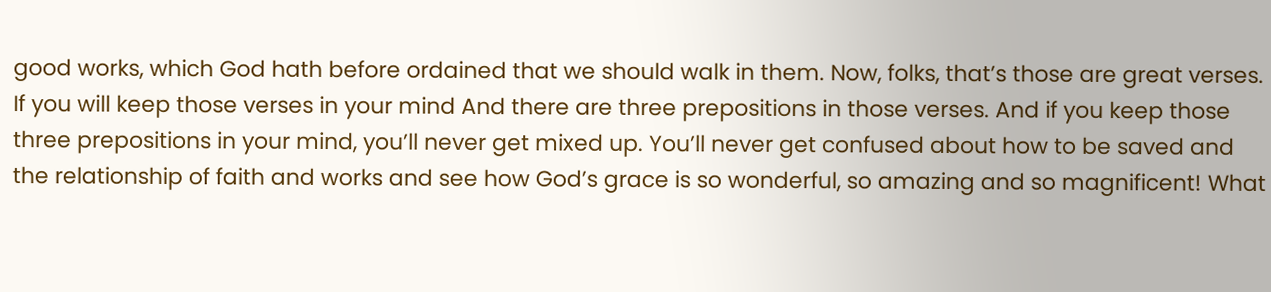good works, which God hath before ordained that we should walk in them. Now, folks, that’s those are great verses. If you will keep those verses in your mind And there are three prepositions in those verses. And if you keep those three prepositions in your mind, you’ll never get mixed up. You’ll never get confused about how to be saved and the relationship of faith and works and see how God’s grace is so wonderful, so amazing and so magnificent! What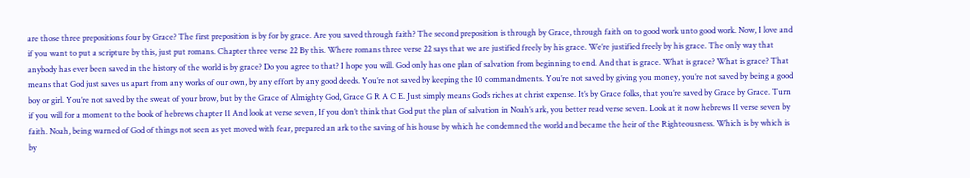are those three prepositions four by Grace? The first preposition is by for by grace. Are you saved through faith? The second preposition is through by Grace, through faith on to good work unto good work. Now, I love and if you want to put a scripture by this, just put romans. Chapter three verse 22 By this. Where romans three verse 22 says that we are justified freely by his grace. We’re justified freely by his grace. The only way that anybody has ever been saved in the history of the world is by grace? Do you agree to that? I hope you will. God only has one plan of salvation from beginning to end. And that is grace. What is grace? What is grace? That means that God just saves us apart from any works of our own, by any effort by any good deeds. You’re not saved by keeping the 10 commandments. You’re not saved by giving you money, you’re not saved by being a good boy or girl. You’re not saved by the sweat of your brow, but by the Grace of Almighty God, Grace G R A C E. Just simply means God’s riches at christ expense. It’s by Grace folks, that you’re saved by Grace by Grace. Turn if you will for a moment to the book of hebrews chapter 11 And look at verse seven, If you don’t think that God put the plan of salvation in Noah’s ark, you better read verse seven. Look at it now hebrews 11 verse seven by faith. Noah, being warned of God of things not seen as yet moved with fear, prepared an ark to the saving of his house by which he condemned the world and became the heir of the Righteousness. Which is by which is by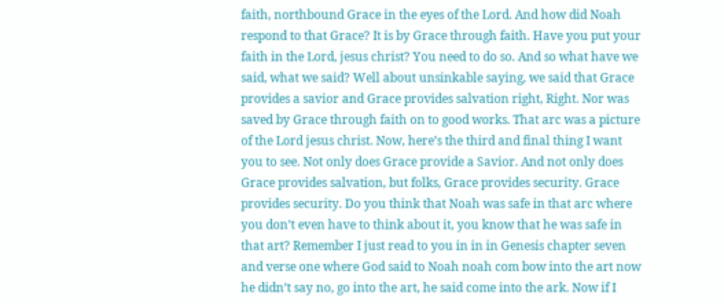faith, northbound Grace in the eyes of the Lord. And how did Noah respond to that Grace? It is by Grace through faith. Have you put your faith in the Lord, jesus christ? You need to do so. And so what have we said, what we said? Well about unsinkable saying, we said that Grace provides a savior and Grace provides salvation right, Right. Nor was saved by Grace through faith on to good works. That arc was a picture of the Lord jesus christ. Now, here’s the third and final thing I want you to see. Not only does Grace provide a Savior. And not only does Grace provides salvation, but folks, Grace provides security. Grace provides security. Do you think that Noah was safe in that arc where you don’t even have to think about it, you know that he was safe in that art? Remember I just read to you in in in Genesis chapter seven and verse one where God said to Noah noah com bow into the art now he didn’t say no, go into the art, he said come into the ark. Now if I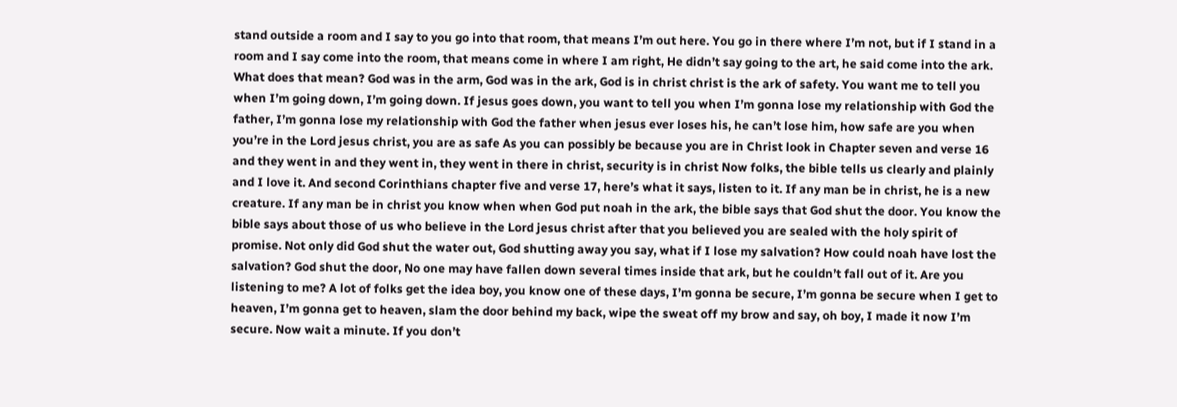stand outside a room and I say to you go into that room, that means I’m out here. You go in there where I’m not, but if I stand in a room and I say come into the room, that means come in where I am right, He didn’t say going to the art, he said come into the ark. What does that mean? God was in the arm, God was in the ark, God is in christ christ is the ark of safety. You want me to tell you when I’m going down, I’m going down. If jesus goes down, you want to tell you when I’m gonna lose my relationship with God the father, I’m gonna lose my relationship with God the father when jesus ever loses his, he can’t lose him, how safe are you when you’re in the Lord jesus christ, you are as safe As you can possibly be because you are in Christ look in Chapter seven and verse 16 and they went in and they went in, they went in there in christ, security is in christ Now folks, the bible tells us clearly and plainly and I love it. And second Corinthians chapter five and verse 17, here’s what it says, listen to it. If any man be in christ, he is a new creature. If any man be in christ you know when when God put noah in the ark, the bible says that God shut the door. You know the bible says about those of us who believe in the Lord jesus christ after that you believed you are sealed with the holy spirit of promise. Not only did God shut the water out, God shutting away you say, what if I lose my salvation? How could noah have lost the salvation? God shut the door, No one may have fallen down several times inside that ark, but he couldn’t fall out of it. Are you listening to me? A lot of folks get the idea boy, you know one of these days, I’m gonna be secure, I’m gonna be secure when I get to heaven, I’m gonna get to heaven, slam the door behind my back, wipe the sweat off my brow and say, oh boy, I made it now I’m secure. Now wait a minute. If you don’t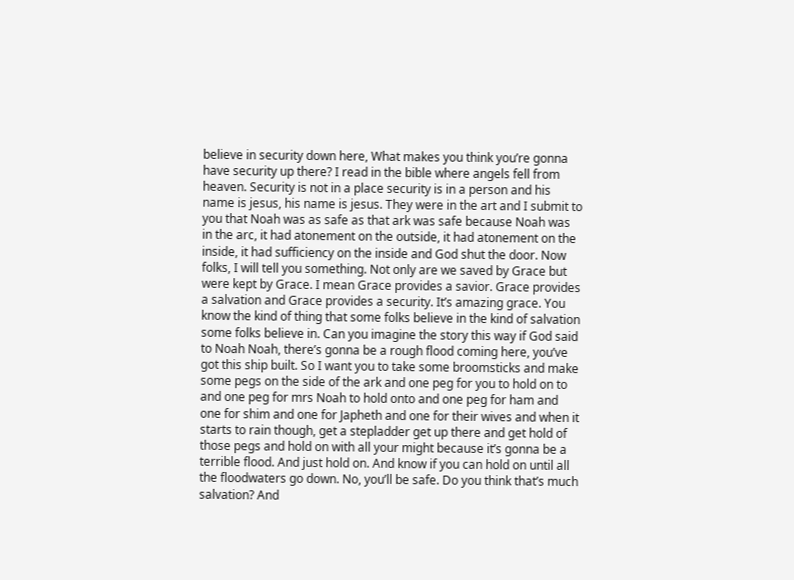believe in security down here, What makes you think you’re gonna have security up there? I read in the bible where angels fell from heaven. Security is not in a place security is in a person and his name is jesus, his name is jesus. They were in the art and I submit to you that Noah was as safe as that ark was safe because Noah was in the arc, it had atonement on the outside, it had atonement on the inside, it had sufficiency on the inside and God shut the door. Now folks, I will tell you something. Not only are we saved by Grace but were kept by Grace. I mean Grace provides a savior. Grace provides a salvation and Grace provides a security. It’s amazing grace. You know the kind of thing that some folks believe in the kind of salvation some folks believe in. Can you imagine the story this way if God said to Noah Noah, there’s gonna be a rough flood coming here, you’ve got this ship built. So I want you to take some broomsticks and make some pegs on the side of the ark and one peg for you to hold on to and one peg for mrs Noah to hold onto and one peg for ham and one for shim and one for Japheth and one for their wives and when it starts to rain though, get a stepladder get up there and get hold of those pegs and hold on with all your might because it’s gonna be a terrible flood. And just hold on. And know if you can hold on until all the floodwaters go down. No, you’ll be safe. Do you think that’s much salvation? And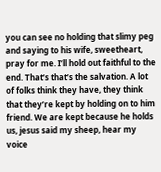you can see no holding that slimy peg and saying to his wife, sweetheart, pray for me. I’ll hold out faithful to the end. That’s that’s the salvation. A lot of folks think they have, they think that they’re kept by holding on to him friend. We are kept because he holds us, jesus said my sheep, hear my voice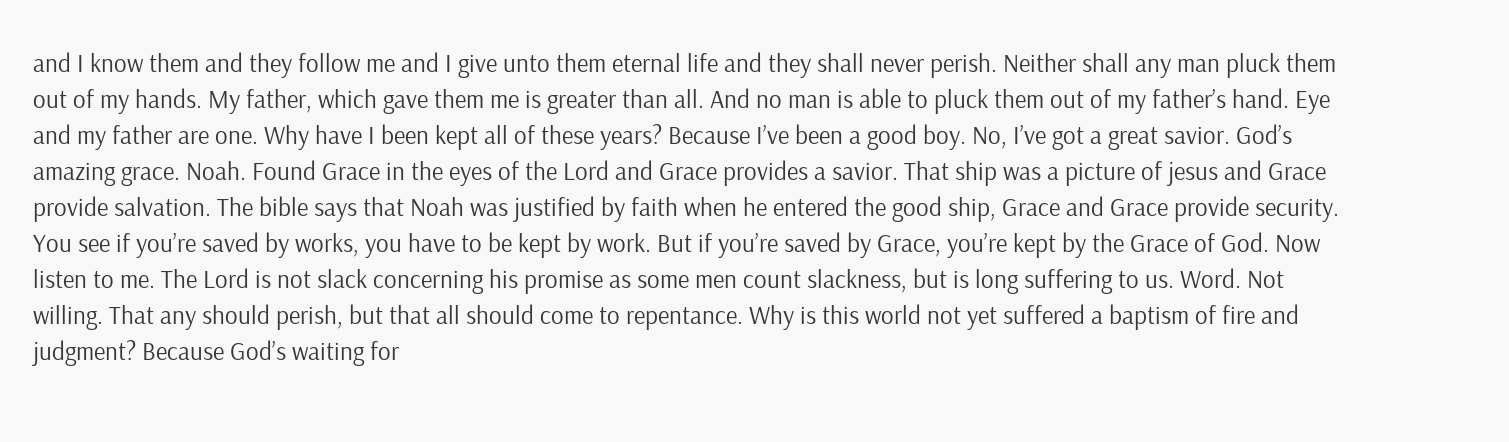and I know them and they follow me and I give unto them eternal life and they shall never perish. Neither shall any man pluck them out of my hands. My father, which gave them me is greater than all. And no man is able to pluck them out of my father’s hand. Eye and my father are one. Why have I been kept all of these years? Because I’ve been a good boy. No, I’ve got a great savior. God’s amazing grace. Noah. Found Grace in the eyes of the Lord and Grace provides a savior. That ship was a picture of jesus and Grace provide salvation. The bible says that Noah was justified by faith when he entered the good ship, Grace and Grace provide security. You see if you’re saved by works, you have to be kept by work. But if you’re saved by Grace, you’re kept by the Grace of God. Now listen to me. The Lord is not slack concerning his promise as some men count slackness, but is long suffering to us. Word. Not willing. That any should perish, but that all should come to repentance. Why is this world not yet suffered a baptism of fire and judgment? Because God’s waiting for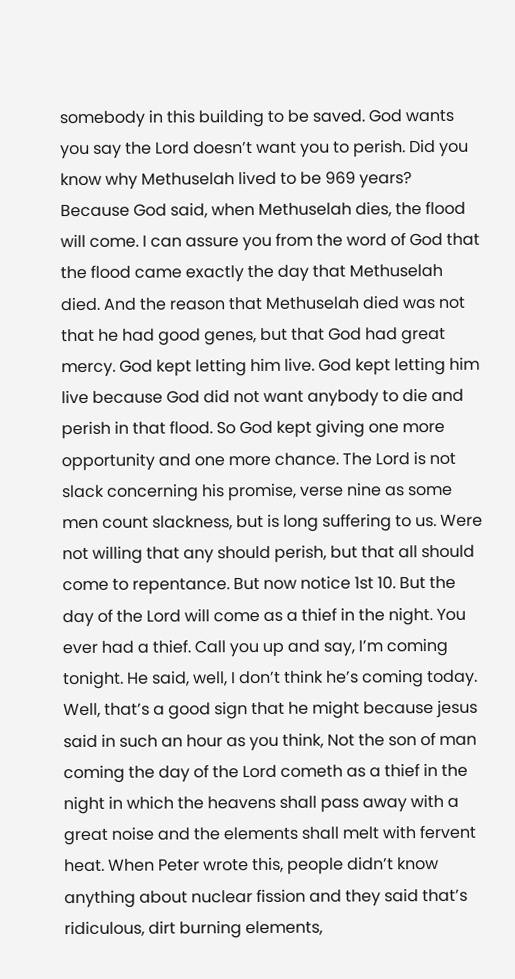somebody in this building to be saved. God wants you say the Lord doesn’t want you to perish. Did you know why Methuselah lived to be 969 years? Because God said, when Methuselah dies, the flood will come. I can assure you from the word of God that the flood came exactly the day that Methuselah died. And the reason that Methuselah died was not that he had good genes, but that God had great mercy. God kept letting him live. God kept letting him live because God did not want anybody to die and perish in that flood. So God kept giving one more opportunity and one more chance. The Lord is not slack concerning his promise, verse nine as some men count slackness, but is long suffering to us. Were not willing that any should perish, but that all should come to repentance. But now notice 1st 10. But the day of the Lord will come as a thief in the night. You ever had a thief. Call you up and say, I’m coming tonight. He said, well, I don’t think he’s coming today. Well, that’s a good sign that he might because jesus said in such an hour as you think, Not the son of man coming the day of the Lord cometh as a thief in the night in which the heavens shall pass away with a great noise and the elements shall melt with fervent heat. When Peter wrote this, people didn’t know anything about nuclear fission and they said that’s ridiculous, dirt burning elements,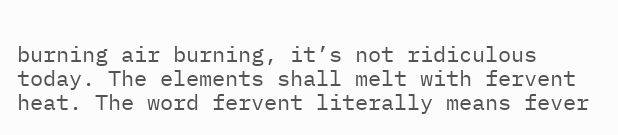burning air burning, it’s not ridiculous today. The elements shall melt with fervent heat. The word fervent literally means fever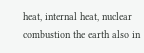heat, internal heat, nuclear combustion the earth also in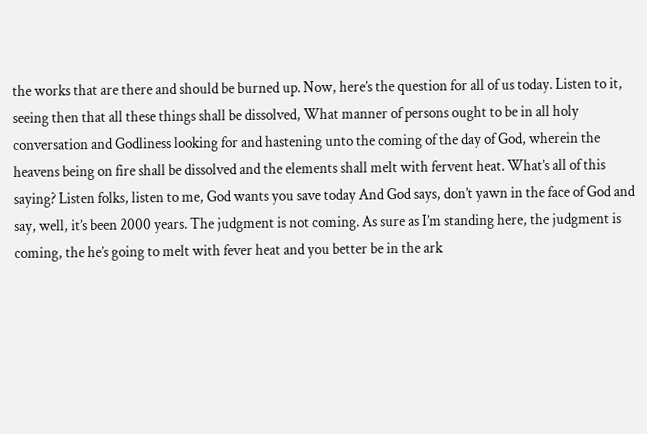the works that are there and should be burned up. Now, here’s the question for all of us today. Listen to it, seeing then that all these things shall be dissolved, What manner of persons ought to be in all holy conversation and Godliness looking for and hastening unto the coming of the day of God, wherein the heavens being on fire shall be dissolved and the elements shall melt with fervent heat. What’s all of this saying? Listen folks, listen to me, God wants you save today And God says, don’t yawn in the face of God and say, well, it’s been 2000 years. The judgment is not coming. As sure as I’m standing here, the judgment is coming, the he’s going to melt with fever heat and you better be in the ark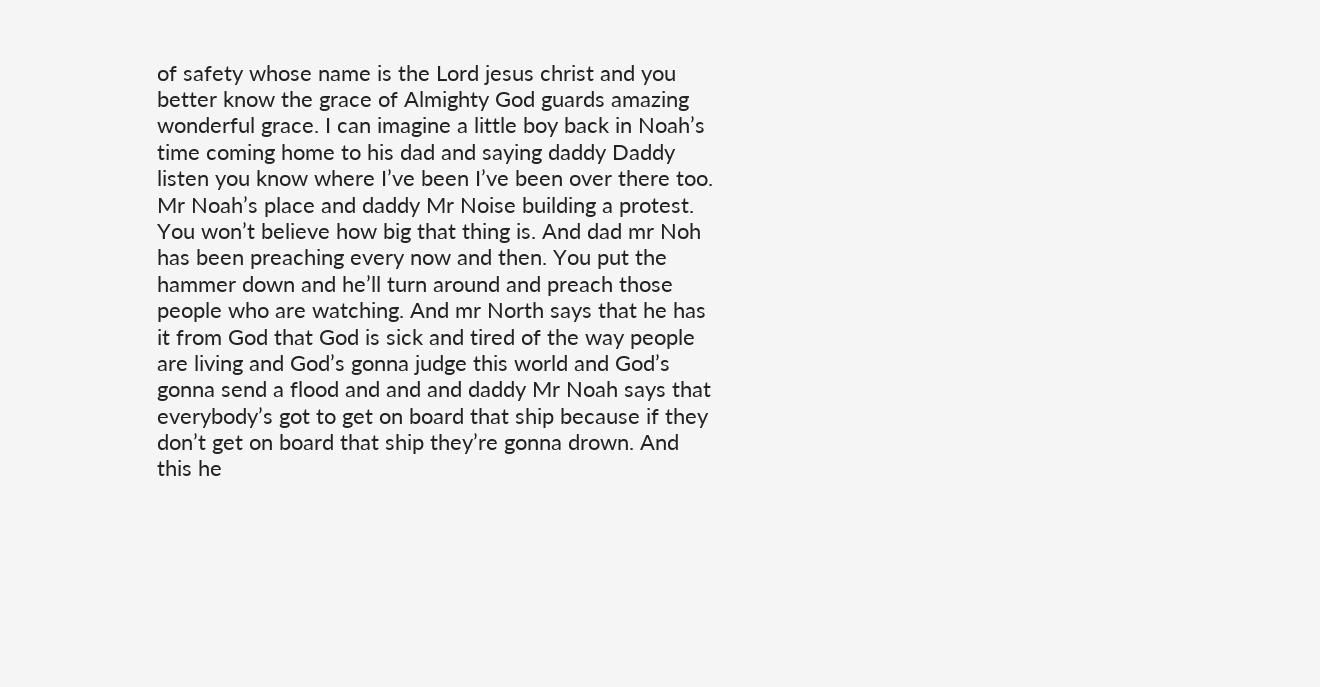of safety whose name is the Lord jesus christ and you better know the grace of Almighty God guards amazing wonderful grace. I can imagine a little boy back in Noah’s time coming home to his dad and saying daddy Daddy listen you know where I’ve been I’ve been over there too. Mr Noah’s place and daddy Mr Noise building a protest. You won’t believe how big that thing is. And dad mr Noh has been preaching every now and then. You put the hammer down and he’ll turn around and preach those people who are watching. And mr North says that he has it from God that God is sick and tired of the way people are living and God’s gonna judge this world and God’s gonna send a flood and and and daddy Mr Noah says that everybody’s got to get on board that ship because if they don’t get on board that ship they’re gonna drown. And this he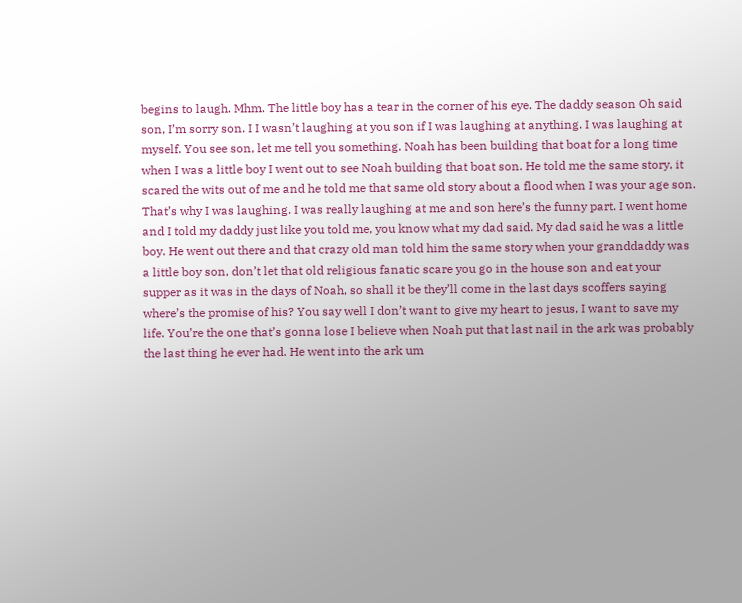begins to laugh. Mhm. The little boy has a tear in the corner of his eye. The daddy season Oh said son, I’m sorry son. I I wasn’t laughing at you son if I was laughing at anything. I was laughing at myself. You see son, let me tell you something. Noah has been building that boat for a long time when I was a little boy I went out to see Noah building that boat son. He told me the same story, it scared the wits out of me and he told me that same old story about a flood when I was your age son. That’s why I was laughing. I was really laughing at me and son here’s the funny part. I went home and I told my daddy just like you told me, you know what my dad said. My dad said he was a little boy. He went out there and that crazy old man told him the same story when your granddaddy was a little boy son, don’t let that old religious fanatic scare you go in the house son and eat your supper as it was in the days of Noah, so shall it be they’ll come in the last days scoffers saying where’s the promise of his? You say well I don’t want to give my heart to jesus, I want to save my life. You’re the one that’s gonna lose I believe when Noah put that last nail in the ark was probably the last thing he ever had. He went into the ark um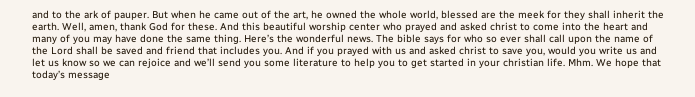and to the ark of pauper. But when he came out of the art, he owned the whole world, blessed are the meek for they shall inherit the earth. Well, amen, thank God for these. And this beautiful worship center who prayed and asked christ to come into the heart and many of you may have done the same thing. Here’s the wonderful news. The bible says for who so ever shall call upon the name of the Lord shall be saved and friend that includes you. And if you prayed with us and asked christ to save you, would you write us and let us know so we can rejoice and we’ll send you some literature to help you to get started in your christian life. Mhm. We hope that today’s message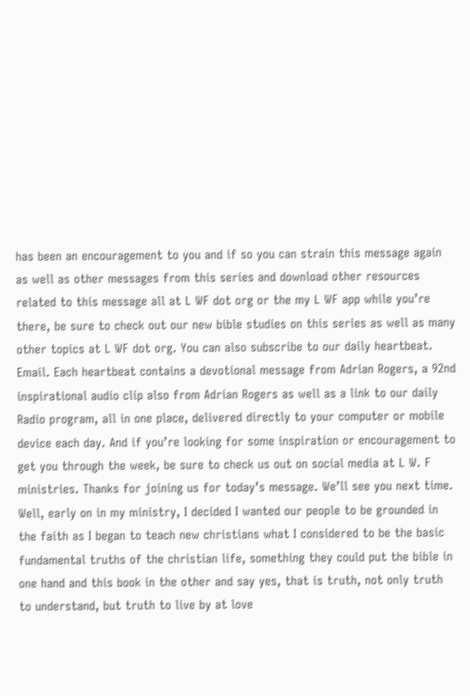has been an encouragement to you and if so you can strain this message again as well as other messages from this series and download other resources related to this message all at L WF dot org or the my L WF app while you’re there, be sure to check out our new bible studies on this series as well as many other topics at L WF dot org. You can also subscribe to our daily heartbeat. Email. Each heartbeat contains a devotional message from Adrian Rogers, a 92nd inspirational audio clip also from Adrian Rogers as well as a link to our daily Radio program, all in one place, delivered directly to your computer or mobile device each day. And if you’re looking for some inspiration or encouragement to get you through the week, be sure to check us out on social media at L W. F ministries. Thanks for joining us for today’s message. We’ll see you next time. Well, early on in my ministry, I decided I wanted our people to be grounded in the faith as I began to teach new christians what I considered to be the basic fundamental truths of the christian life, something they could put the bible in one hand and this book in the other and say yes, that is truth, not only truth to understand, but truth to live by at love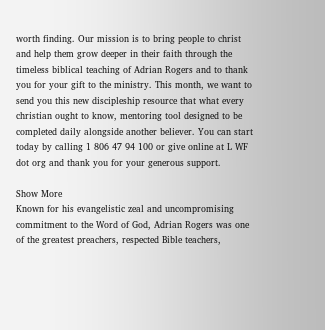worth finding. Our mission is to bring people to christ and help them grow deeper in their faith through the timeless biblical teaching of Adrian Rogers and to thank you for your gift to the ministry. This month, we want to send you this new discipleship resource that what every christian ought to know, mentoring tool designed to be completed daily alongside another believer. You can start today by calling 1 806 47 94 100 or give online at L WF dot org and thank you for your generous support.

Show More
Known for his evangelistic zeal and uncompromising commitment to the Word of God, Adrian Rogers was one of the greatest preachers, respected Bible teachers,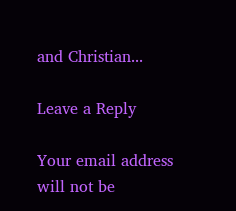and Christian...

Leave a Reply

Your email address will not be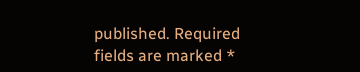published. Required fields are marked *